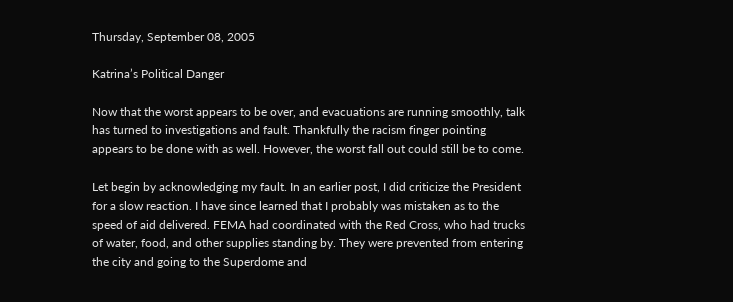Thursday, September 08, 2005

Katrina’s Political Danger

Now that the worst appears to be over, and evacuations are running smoothly, talk has turned to investigations and fault. Thankfully the racism finger pointing appears to be done with as well. However, the worst fall out could still be to come.

Let begin by acknowledging my fault. In an earlier post, I did criticize the President for a slow reaction. I have since learned that I probably was mistaken as to the speed of aid delivered. FEMA had coordinated with the Red Cross, who had trucks of water, food, and other supplies standing by. They were prevented from entering the city and going to the Superdome and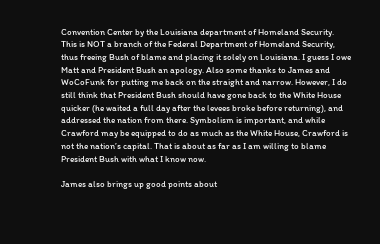Convention Center by the Louisiana department of Homeland Security. This is NOT a branch of the Federal Department of Homeland Security, thus freeing Bush of blame and placing it solely on Louisiana. I guess I owe Matt and President Bush an apology. Also some thanks to James and WoCoFunk for putting me back on the straight and narrow. However, I do still think that President Bush should have gone back to the White House quicker (he waited a full day after the levees broke before returning), and addressed the nation from there. Symbolism is important, and while Crawford may be equipped to do as much as the White House, Crawford is not the nation’s capital. That is about as far as I am willing to blame President Bush with what I know now.

James also brings up good points about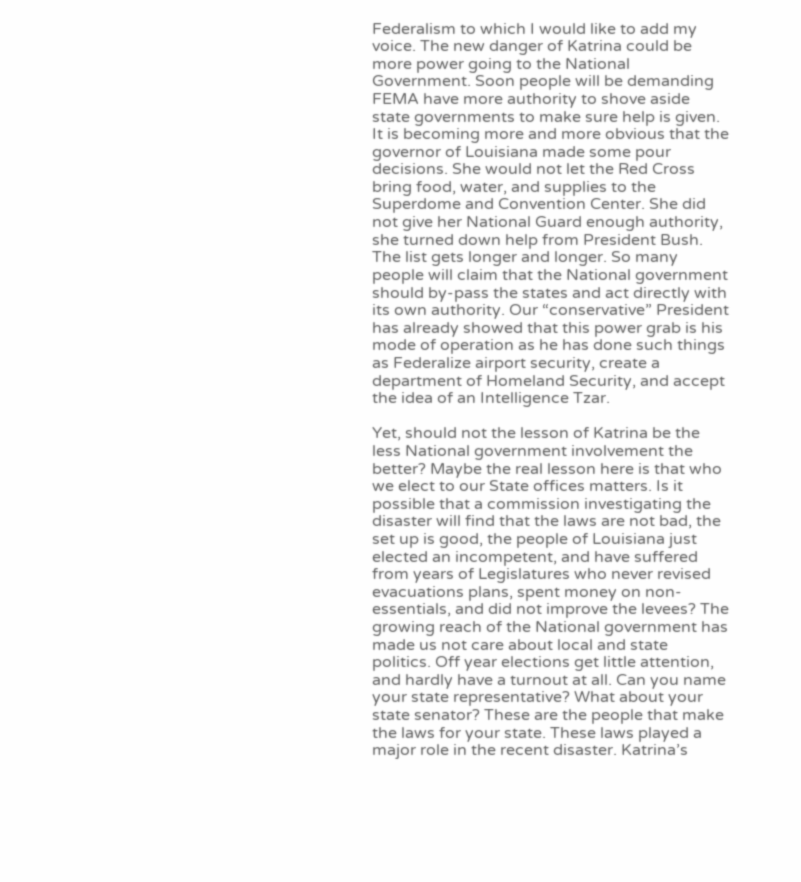Federalism to which I would like to add my voice. The new danger of Katrina could be more power going to the National Government. Soon people will be demanding FEMA have more authority to shove aside state governments to make sure help is given. It is becoming more and more obvious that the governor of Louisiana made some pour decisions. She would not let the Red Cross bring food, water, and supplies to the Superdome and Convention Center. She did not give her National Guard enough authority, she turned down help from President Bush. The list gets longer and longer. So many people will claim that the National government should by-pass the states and act directly with its own authority. Our “conservative” President has already showed that this power grab is his mode of operation as he has done such things as Federalize airport security, create a department of Homeland Security, and accept the idea of an Intelligence Tzar.

Yet, should not the lesson of Katrina be the less National government involvement the better? Maybe the real lesson here is that who we elect to our State offices matters. Is it possible that a commission investigating the disaster will find that the laws are not bad, the set up is good, the people of Louisiana just elected an incompetent, and have suffered from years of Legislatures who never revised evacuations plans, spent money on non-essentials, and did not improve the levees? The growing reach of the National government has made us not care about local and state politics. Off year elections get little attention, and hardly have a turnout at all. Can you name your state representative? What about your state senator? These are the people that make the laws for your state. These laws played a major role in the recent disaster. Katrina’s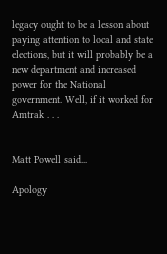legacy ought to be a lesson about paying attention to local and state elections, but it will probably be a new department and increased power for the National government. Well, if it worked for Amtrak . . .


Matt Powell said...

Apology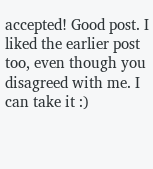accepted! Good post. I liked the earlier post too, even though you disagreed with me. I can take it :)